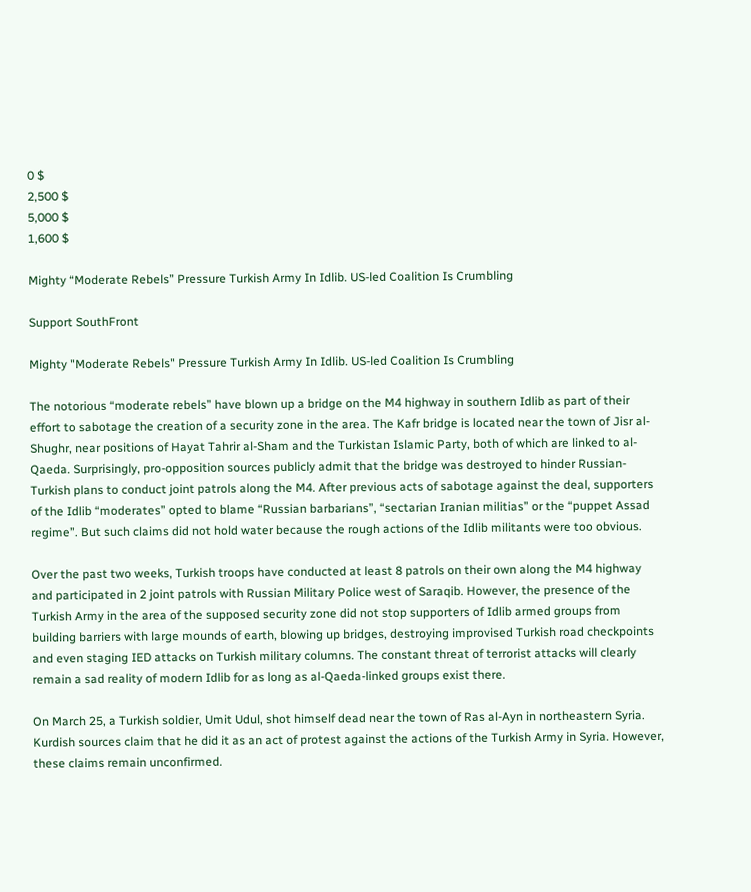0 $
2,500 $
5,000 $
1,600 $

Mighty “Moderate Rebels” Pressure Turkish Army In Idlib. US-led Coalition Is Crumbling

Support SouthFront

Mighty "Moderate Rebels" Pressure Turkish Army In Idlib. US-led Coalition Is Crumbling

The notorious “moderate rebels” have blown up a bridge on the M4 highway in southern Idlib as part of their effort to sabotage the creation of a security zone in the area. The Kafr bridge is located near the town of Jisr al-Shughr, near positions of Hayat Tahrir al-Sham and the Turkistan Islamic Party, both of which are linked to al-Qaeda. Surprisingly, pro-opposition sources publicly admit that the bridge was destroyed to hinder Russian-Turkish plans to conduct joint patrols along the M4. After previous acts of sabotage against the deal, supporters of the Idlib “moderates” opted to blame “Russian barbarians”, “sectarian Iranian militias” or the “puppet Assad regime”. But such claims did not hold water because the rough actions of the Idlib militants were too obvious.

Over the past two weeks, Turkish troops have conducted at least 8 patrols on their own along the M4 highway and participated in 2 joint patrols with Russian Military Police west of Saraqib. However, the presence of the Turkish Army in the area of the supposed security zone did not stop supporters of Idlib armed groups from building barriers with large mounds of earth, blowing up bridges, destroying improvised Turkish road checkpoints and even staging IED attacks on Turkish military columns. The constant threat of terrorist attacks will clearly remain a sad reality of modern Idlib for as long as al-Qaeda-linked groups exist there.

On March 25, a Turkish soldier, Umit Udul, shot himself dead near the town of Ras al-Ayn in northeastern Syria. Kurdish sources claim that he did it as an act of protest against the actions of the Turkish Army in Syria. However, these claims remain unconfirmed.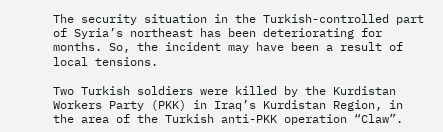The security situation in the Turkish-controlled part of Syria’s northeast has been deteriorating for months. So, the incident may have been a result of local tensions.

Two Turkish soldiers were killed by the Kurdistan Workers Party (PKK) in Iraq’s Kurdistan Region, in the area of the Turkish anti-PKK operation “Claw”.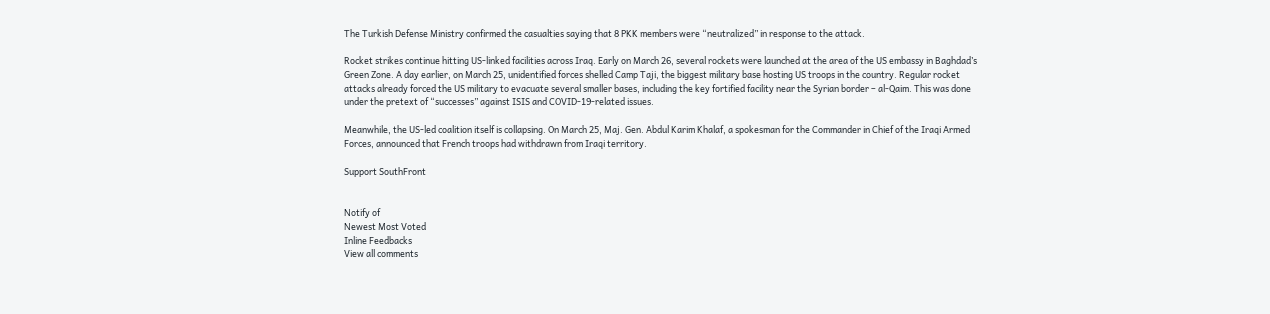The Turkish Defense Ministry confirmed the casualties saying that 8 PKK members were “neutralized” in response to the attack.

Rocket strikes continue hitting US-linked facilities across Iraq. Early on March 26, several rockets were launched at the area of the US embassy in Baghdad’s Green Zone. A day earlier, on March 25, unidentified forces shelled Camp Taji, the biggest military base hosting US troops in the country. Regular rocket attacks already forced the US military to evacuate several smaller bases, including the key fortified facility near the Syrian border – al-Qaim. This was done under the pretext of “successes” against ISIS and COVID-19-related issues.

Meanwhile, the US-led coalition itself is collapsing. On March 25, Maj. Gen. Abdul Karim Khalaf, a spokesman for the Commander in Chief of the Iraqi Armed Forces, announced that French troops had withdrawn from Iraqi territory.

Support SouthFront


Notify of
Newest Most Voted
Inline Feedbacks
View all comments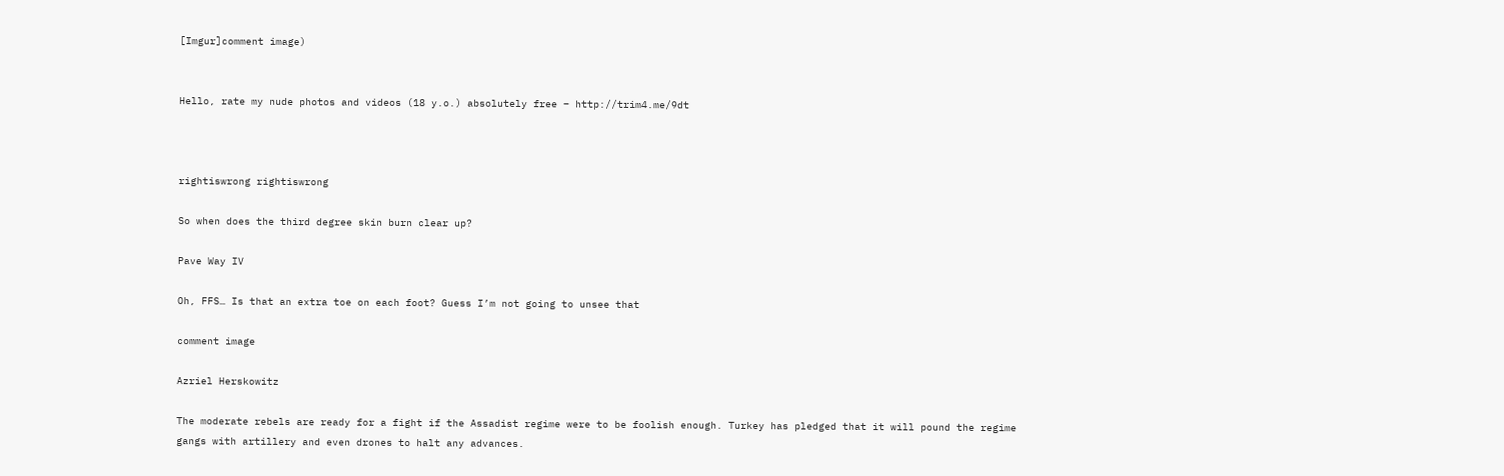[Imgur]comment image)


Hello, rate my nude photos and videos (18 y.o.) absolutely free – http://trim4.me/9dt



rightiswrong rightiswrong

So when does the third degree skin burn clear up?

Pave Way IV

Oh, FFS… Is that an extra toe on each foot? Guess I’m not going to unsee that

comment image

Azriel Herskowitz

The moderate rebels are ready for a fight if the Assadist regime were to be foolish enough. Turkey has pledged that it will pound the regime gangs with artillery and even drones to halt any advances.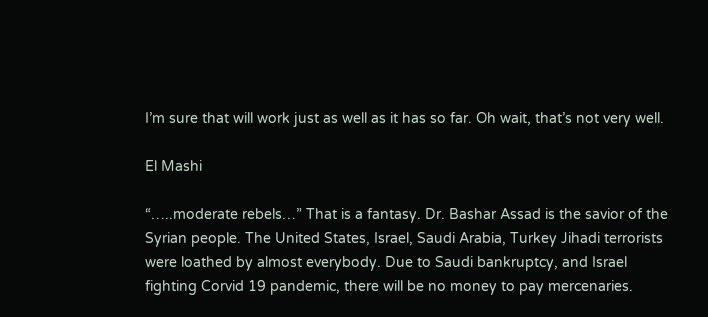I’m sure that will work just as well as it has so far. Oh wait, that’s not very well.

El Mashi

“…..moderate rebels…” That is a fantasy. Dr. Bashar Assad is the savior of the Syrian people. The United States, Israel, Saudi Arabia, Turkey Jihadi terrorists were loathed by almost everybody. Due to Saudi bankruptcy, and Israel fighting Corvid 19 pandemic, there will be no money to pay mercenaries.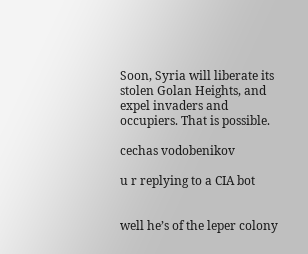Soon, Syria will liberate its stolen Golan Heights, and expel invaders and occupiers. That is possible.

cechas vodobenikov

u r replying to a CIA bot


well he’s of the leper colony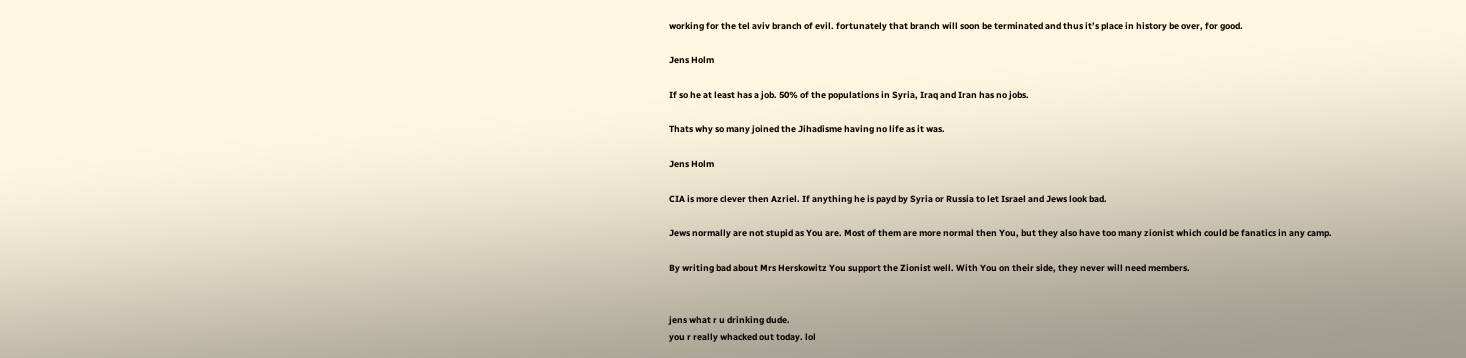working for the tel aviv branch of evil. fortunately that branch will soon be terminated and thus it’s place in history be over, for good.

Jens Holm

If so he at least has a job. 50% of the populations in Syria, Iraq and Iran has no jobs.

Thats why so many joined the Jihadisme having no life as it was.

Jens Holm

CIA is more clever then Azriel. If anything he is payd by Syria or Russia to let Israel and Jews look bad.

Jews normally are not stupid as You are. Most of them are more normal then You, but they also have too many zionist which could be fanatics in any camp.

By writing bad about Mrs Herskowitz You support the Zionist well. With You on their side, they never will need members.


jens what r u drinking dude.
you r really whacked out today. lol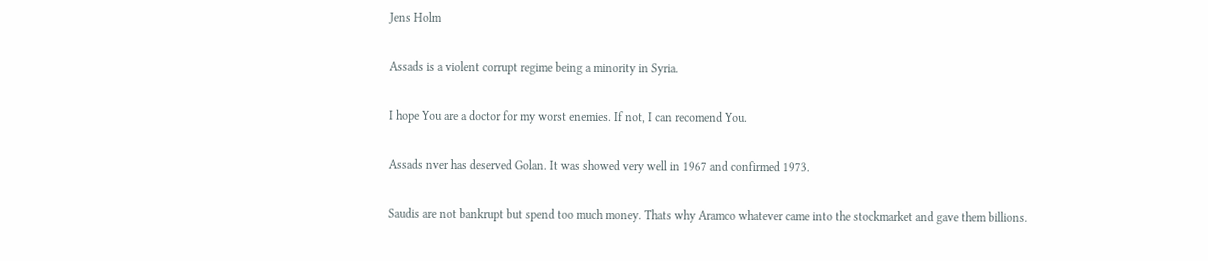Jens Holm

Assads is a violent corrupt regime being a minority in Syria.

I hope You are a doctor for my worst enemies. If not, I can recomend You.

Assads nver has deserved Golan. It was showed very well in 1967 and confirmed 1973.

Saudis are not bankrupt but spend too much money. Thats why Aramco whatever came into the stockmarket and gave them billions.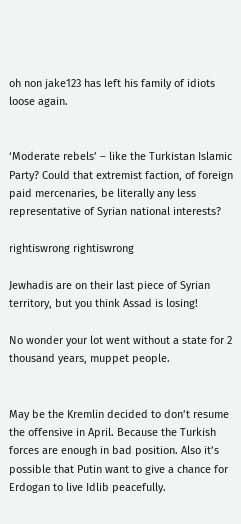oh non jake123 has left his family of idiots loose again.


‘Moderate rebels’ – like the Turkistan Islamic Party? Could that extremist faction, of foreign paid mercenaries, be literally any less representative of Syrian national interests?

rightiswrong rightiswrong

Jewhadis are on their last piece of Syrian territory, but you think Assad is losing!

No wonder your lot went without a state for 2 thousand years, muppet people.


May be the Kremlin decided to don’t resume the offensive in April. Because the Turkish forces are enough in bad position. Also it’s possible that Putin want to give a chance for Erdogan to live Idlib peacefully.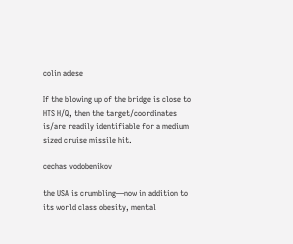colin adese

If the blowing up of the bridge is close to HTS H/Q, then the target/coordinates is/are readily identifiable for a medium sized cruise missile hit.

cechas vodobenikov

the USA is crumbling—now in addition to its world class obesity, mental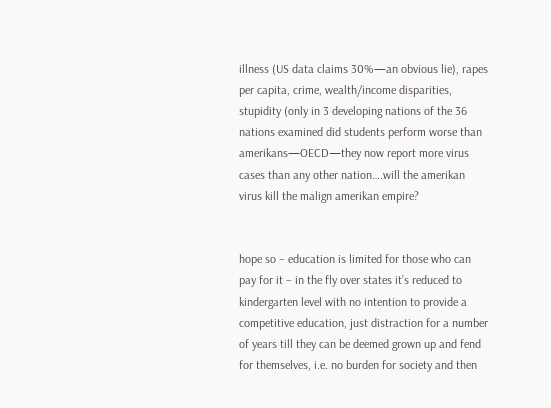illness (US data claims 30%—an obvious lie), rapes per capita, crime, wealth/income disparities, stupidity (only in 3 developing nations of the 36 nations examined did students perform worse than amerikans—OECD—they now report more virus cases than any other nation….will the amerikan virus kill the malign amerikan empire?


hope so – education is limited for those who can pay for it – in the fly over states it’s reduced to kindergarten level with no intention to provide a competitive education, just distraction for a number of years till they can be deemed grown up and fend for themselves, i.e. no burden for society and then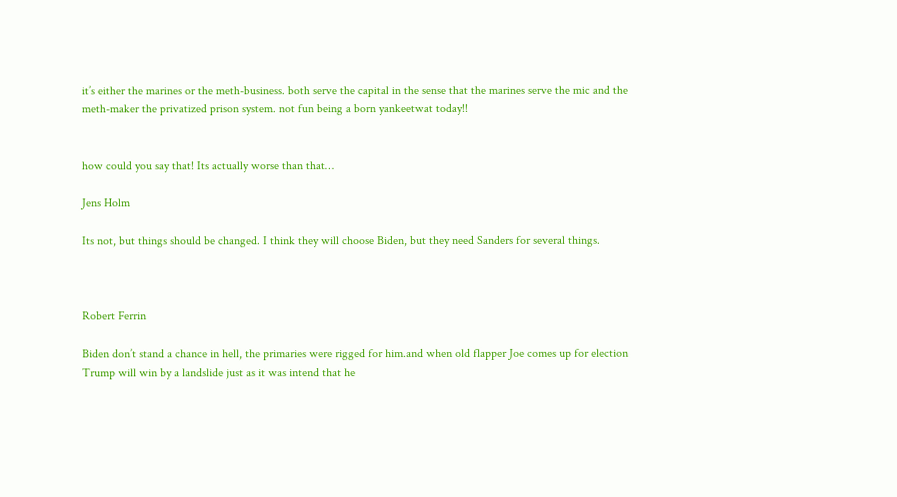it’s either the marines or the meth-business. both serve the capital in the sense that the marines serve the mic and the meth-maker the privatized prison system. not fun being a born yankeetwat today!!


how could you say that! Its actually worse than that…

Jens Holm

Its not, but things should be changed. I think they will choose Biden, but they need Sanders for several things.



Robert Ferrin

Biden don’t stand a chance in hell, the primaries were rigged for him.and when old flapper Joe comes up for election Trump will win by a landslide just as it was intend that he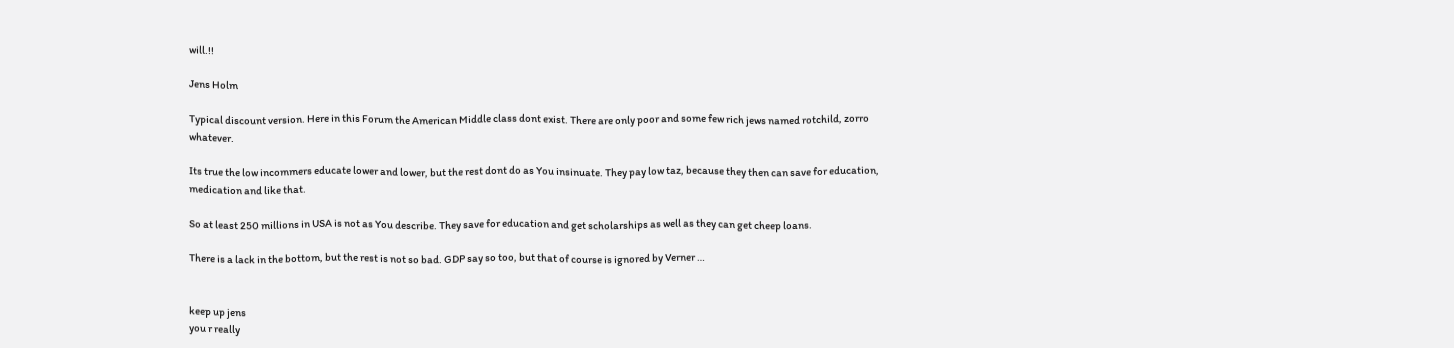will.!!

Jens Holm

Typical discount version. Here in this Forum the American Middle class dont exist. There are only poor and some few rich jews named rotchild, zorro whatever.

Its true the low incommers educate lower and lower, but the rest dont do as You insinuate. They pay low taz, because they then can save for education, medication and like that.

So at least 250 millions in USA is not as You describe. They save for education and get scholarships as well as they can get cheep loans.

There is a lack in the bottom, but the rest is not so bad. GDP say so too, but that of course is ignored by Verner …


keep up jens
you r really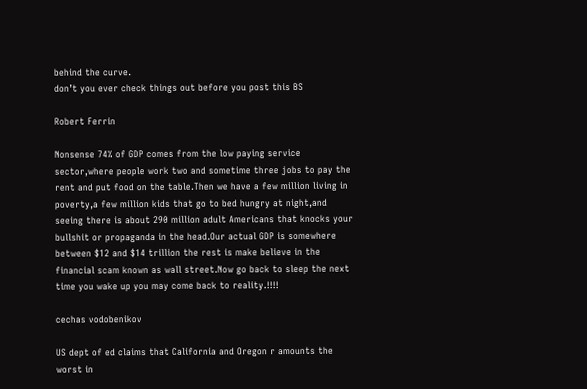behind the curve.
don’t you ever check things out before you post this BS

Robert Ferrin

Nonsense 74% of GDP comes from the low paying service sector,where people work two and sometime three jobs to pay the rent and put food on the table.Then we have a few million living in poverty,a few million kids that go to bed hungry at night,and seeing there is about 290 million adult Americans that knocks your bullshit or propaganda in the head.Our actual GDP is somewhere between $12 and $14 trillion the rest is make believe in the financial scam known as wall street.Now go back to sleep the next time you wake up you may come back to reality.!!!!

cechas vodobenikov

US dept of ed claims that California and Oregon r amounts the worst in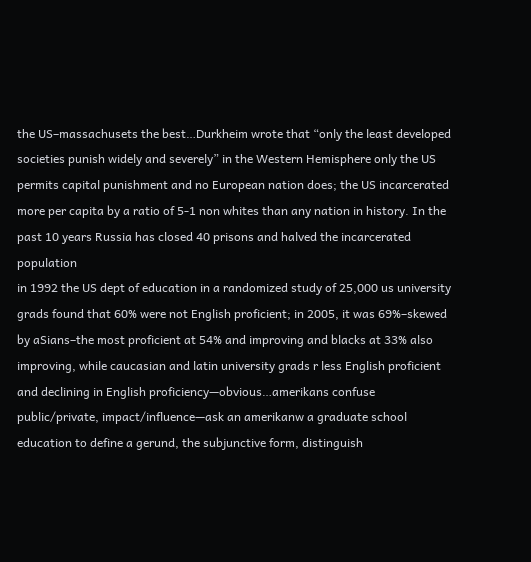the US–massachusets the best…Durkheim wrote that “only the least developed societies punish widely and severely” in the Western Hemisphere only the US permits capital punishment and no European nation does; the US incarcerated more per capita by a ratio of 5-1 non whites than any nation in history. In the past 10 years Russia has closed 40 prisons and halved the incarcerated population
in 1992 the US dept of education in a randomized study of 25,000 us university grads found that 60% were not English proficient; in 2005, it was 69%–skewed by aSians–the most proficient at 54% and improving and blacks at 33% also improving, while caucasian and latin university grads r less English proficient and declining in English proficiency—obvious…amerikans confuse public/private, impact/influence—ask an amerikanw a graduate school education to define a gerund, the subjunctive form, distinguish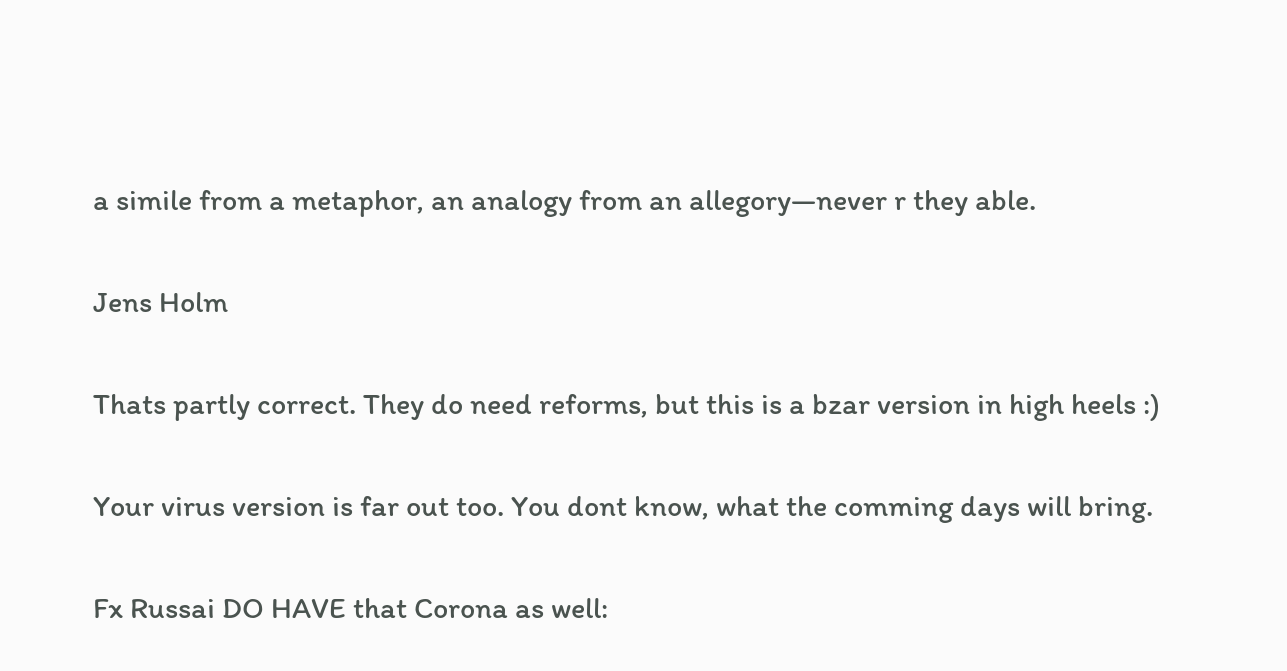a simile from a metaphor, an analogy from an allegory—never r they able.

Jens Holm

Thats partly correct. They do need reforms, but this is a bzar version in high heels :)

Your virus version is far out too. You dont know, what the comming days will bring.

Fx Russai DO HAVE that Corona as well: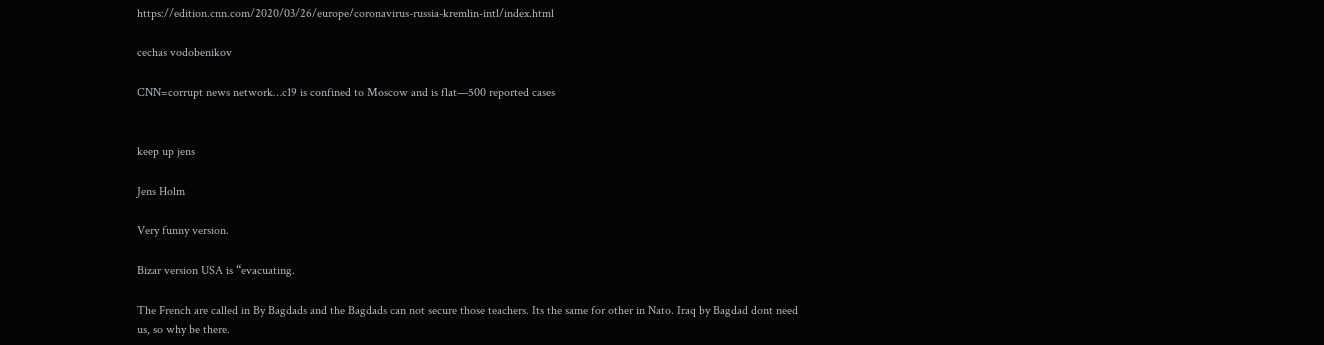https://edition.cnn.com/2020/03/26/europe/coronavirus-russia-kremlin-intl/index.html

cechas vodobenikov

CNN=corrupt news network…c19 is confined to Moscow and is flat—500 reported cases


keep up jens

Jens Holm

Very funny version.

Bizar version USA is “evacuating.

The French are called in By Bagdads and the Bagdads can not secure those teachers. Its the same for other in Nato. Iraq by Bagdad dont need us, so why be there.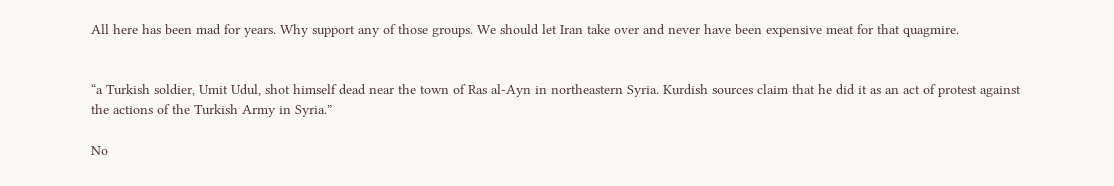All here has been mad for years. Why support any of those groups. We should let Iran take over and never have been expensive meat for that quagmire.


“a Turkish soldier, Umit Udul, shot himself dead near the town of Ras al-Ayn in northeastern Syria. Kurdish sources claim that he did it as an act of protest against the actions of the Turkish Army in Syria.”

No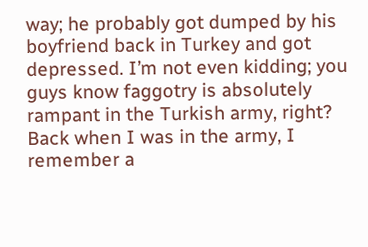way; he probably got dumped by his boyfriend back in Turkey and got depressed. I’m not even kidding; you guys know faggotry is absolutely rampant in the Turkish army, right? Back when I was in the army, I remember a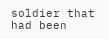soldier that had been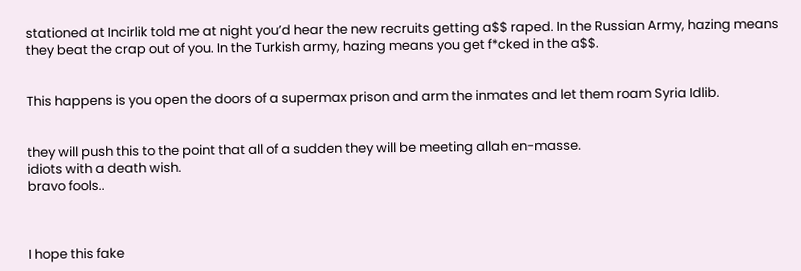stationed at Incirlik told me at night you’d hear the new recruits getting a$$ raped. In the Russian Army, hazing means they beat the crap out of you. In the Turkish army, hazing means you get f*cked in the a$$.


This happens is you open the doors of a supermax prison and arm the inmates and let them roam Syria Idlib.


they will push this to the point that all of a sudden they will be meeting allah en-masse.
idiots with a death wish.
bravo fools..



I hope this fake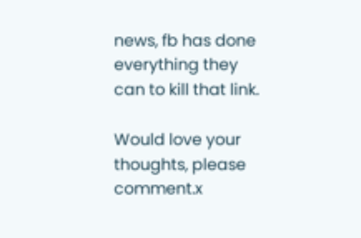news, fb has done everything they can to kill that link.

Would love your thoughts, please comment.x